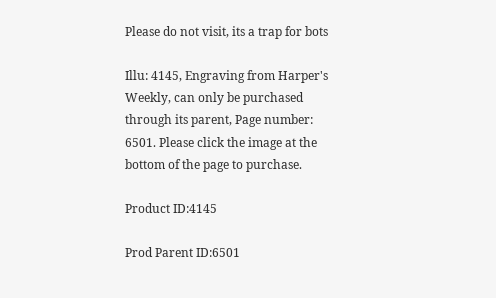Please do not visit, its a trap for bots

Illu: 4145, Engraving from Harper's Weekly, can only be purchased through its parent, Page number: 6501. Please click the image at the bottom of the page to purchase.

Product ID:4145

Prod Parent ID:6501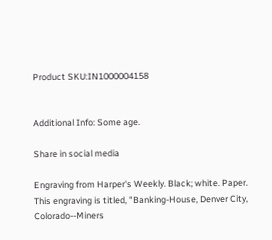Product SKU:IN1000004158


Additional Info: Some age.

Share in social media

Engraving from Harper's Weekly. Black; white. Paper. This engraving is titled, "Banking-House, Denver City, Colorado--Miners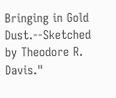Bringing in Gold Dust.--Sketched by Theodore R. Davis."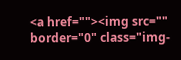<a href=""><img src="" border="0" class="img-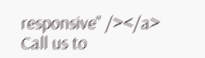responsive" /></a>
Call us to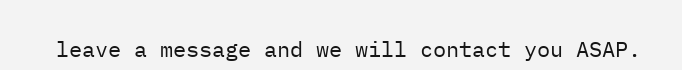leave a message and we will contact you ASAP.